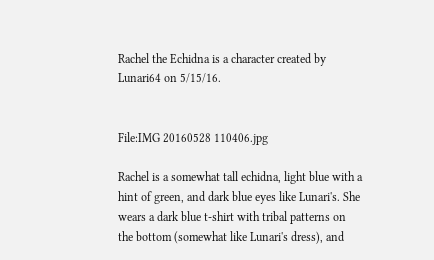Rachel the Echidna is a character created by Lunari64 on 5/15/16.


File:IMG 20160528 110406.jpg

Rachel is a somewhat tall echidna, light blue with a hint of green, and dark blue eyes like Lunari's. She wears a dark blue t-shirt with tribal patterns on the bottom (somewhat like Lunari's dress), and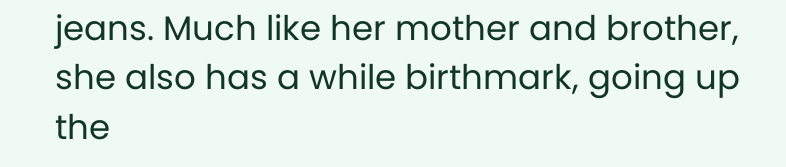jeans. Much like her mother and brother, she also has a while birthmark, going up the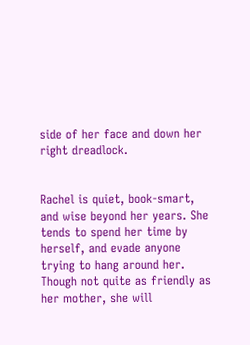side of her face and down her right dreadlock.


Rachel is quiet, book-smart, and wise beyond her years. She tends to spend her time by herself, and evade anyone trying to hang around her. Though not quite as friendly as her mother, she will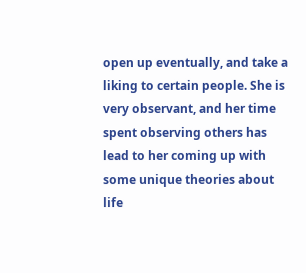open up eventually, and take a liking to certain people. She is very observant, and her time spent observing others has lead to her coming up with some unique theories about life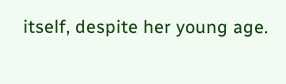itself, despite her young age.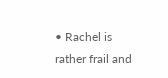• Rachel is rather frail and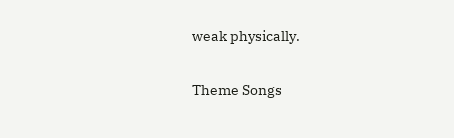weak physically.

Theme Songs